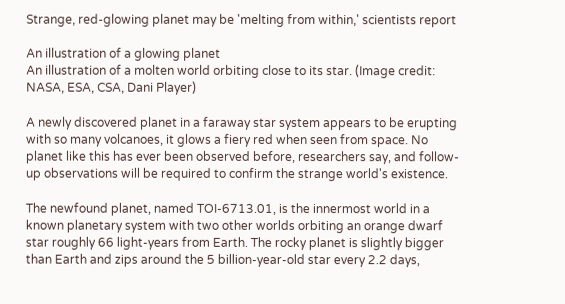Strange, red-glowing planet may be 'melting from within,' scientists report

An illustration of a glowing planet
An illustration of a molten world orbiting close to its star. (Image credit: NASA, ESA, CSA, Dani Player)

A newly discovered planet in a faraway star system appears to be erupting with so many volcanoes, it glows a fiery red when seen from space. No planet like this has ever been observed before, researchers say, and follow-up observations will be required to confirm the strange world's existence.

The newfound planet, named TOI-6713.01, is the innermost world in a known planetary system with two other worlds orbiting an orange dwarf star roughly 66 light-years from Earth. The rocky planet is slightly bigger than Earth and zips around the 5 billion-year-old star every 2.2 days,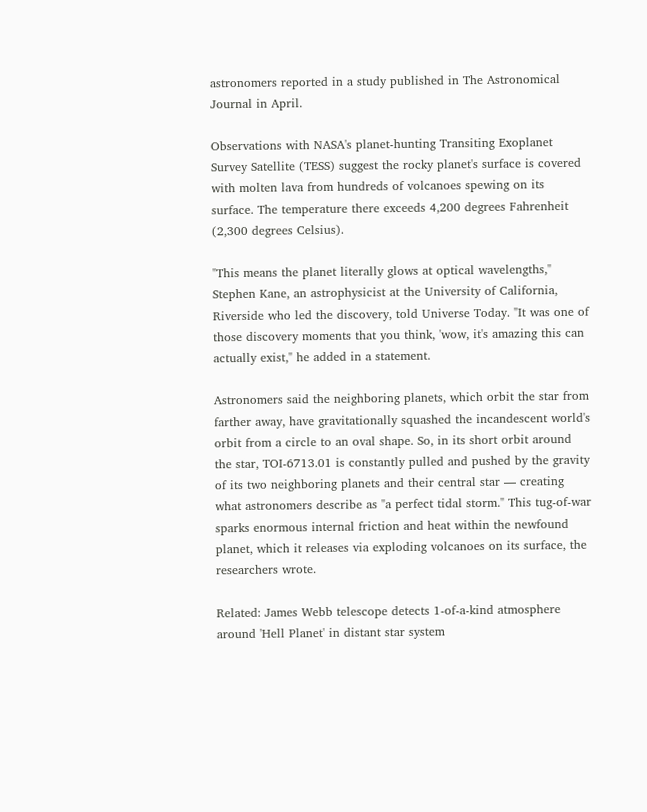astronomers reported in a study published in The Astronomical Journal in April.

Observations with NASA's planet-hunting Transiting Exoplanet Survey Satellite (TESS) suggest the rocky planet's surface is covered with molten lava from hundreds of volcanoes spewing on its surface. The temperature there exceeds 4,200 degrees Fahrenheit (2,300 degrees Celsius).

"This means the planet literally glows at optical wavelengths," Stephen Kane, an astrophysicist at the University of California, Riverside who led the discovery, told Universe Today. "It was one of those discovery moments that you think, 'wow, it's amazing this can actually exist," he added in a statement.

Astronomers said the neighboring planets, which orbit the star from farther away, have gravitationally squashed the incandescent world's orbit from a circle to an oval shape. So, in its short orbit around the star, TOI-6713.01 is constantly pulled and pushed by the gravity of its two neighboring planets and their central star — creating what astronomers describe as "a perfect tidal storm." This tug-of-war sparks enormous internal friction and heat within the newfound planet, which it releases via exploding volcanoes on its surface, the researchers wrote.

Related: James Webb telescope detects 1-of-a-kind atmosphere around 'Hell Planet' in distant star system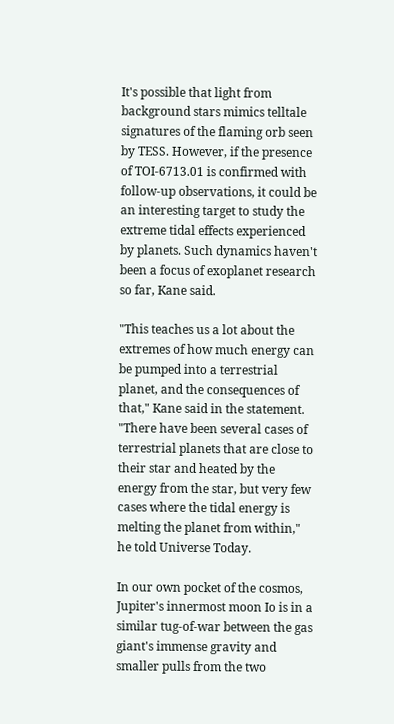It's possible that light from background stars mimics telltale signatures of the flaming orb seen by TESS. However, if the presence of TOI-6713.01 is confirmed with follow-up observations, it could be an interesting target to study the extreme tidal effects experienced by planets. Such dynamics haven't been a focus of exoplanet research so far, Kane said.

"This teaches us a lot about the extremes of how much energy can be pumped into a terrestrial planet, and the consequences of that," Kane said in the statement. "There have been several cases of terrestrial planets that are close to their star and heated by the energy from the star, but very few cases where the tidal energy is melting the planet from within," he told Universe Today.

In our own pocket of the cosmos, Jupiter's innermost moon Io is in a similar tug-of-war between the gas giant's immense gravity and smaller pulls from the two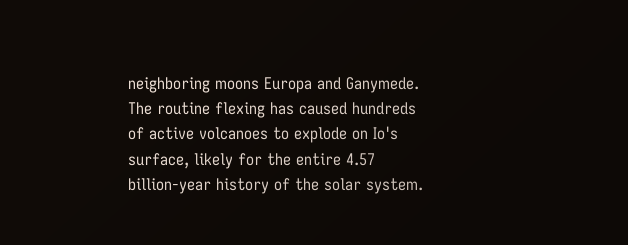neighboring moons Europa and Ganymede. The routine flexing has caused hundreds of active volcanoes to explode on Io's surface, likely for the entire 4.57 billion-year history of the solar system.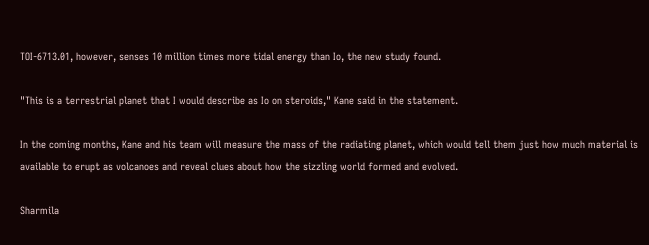TOI-6713.01, however, senses 10 million times more tidal energy than Io, the new study found.

"This is a terrestrial planet that I would describe as Io on steroids," Kane said in the statement.

In the coming months, Kane and his team will measure the mass of the radiating planet, which would tell them just how much material is available to erupt as volcanoes and reveal clues about how the sizzling world formed and evolved.

Sharmila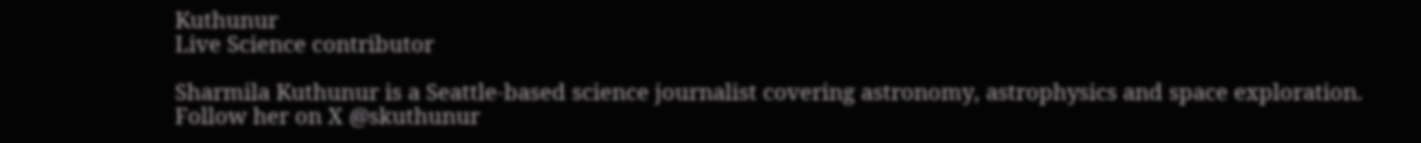Kuthunur
Live Science contributor

Sharmila Kuthunur is a Seattle-based science journalist covering astronomy, astrophysics and space exploration. Follow her on X @skuthunur